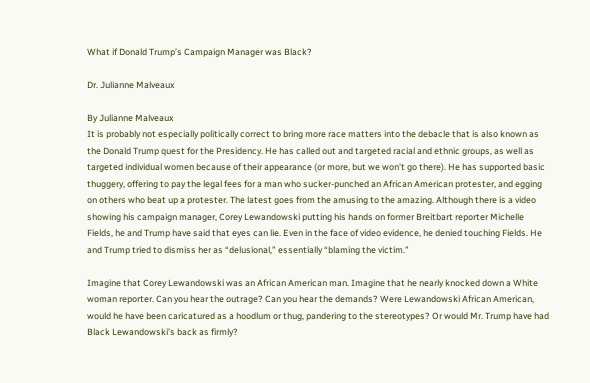What if Donald Trump’s Campaign Manager was Black?

Dr. Julianne Malveaux

By Julianne Malveaux
It is probably not especially politically correct to bring more race matters into the debacle that is also known as the Donald Trump quest for the Presidency. He has called out and targeted racial and ethnic groups, as well as targeted individual women because of their appearance (or more, but we won’t go there). He has supported basic thuggery, offering to pay the legal fees for a man who sucker-punched an African American protester, and egging on others who beat up a protester. The latest goes from the amusing to the amazing. Although there is a video showing his campaign manager, Corey Lewandowski putting his hands on former Breitbart reporter Michelle Fields, he and Trump have said that eyes can lie. Even in the face of video evidence, he denied touching Fields. He and Trump tried to dismiss her as “delusional,” essentially “blaming the victim.”

Imagine that Corey Lewandowski was an African American man. Imagine that he nearly knocked down a White woman reporter. Can you hear the outrage? Can you hear the demands? Were Lewandowski African American, would he have been caricatured as a hoodlum or thug, pandering to the stereotypes? Or would Mr. Trump have had Black Lewandowski’s back as firmly?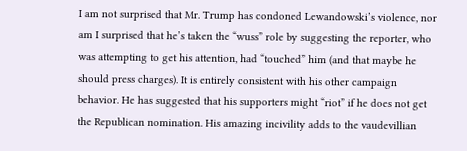I am not surprised that Mr. Trump has condoned Lewandowski’s violence, nor am I surprised that he’s taken the “wuss” role by suggesting the reporter, who was attempting to get his attention, had “touched” him (and that maybe he should press charges). It is entirely consistent with his other campaign behavior. He has suggested that his supporters might “riot” if he does not get the Republican nomination. His amazing incivility adds to the vaudevillian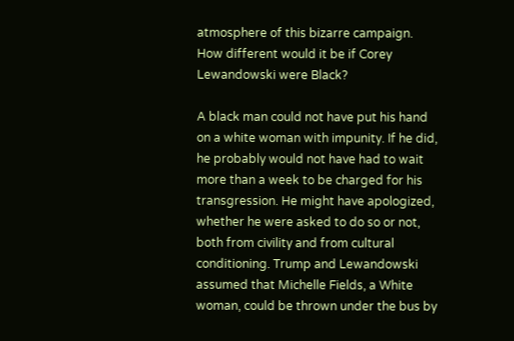atmosphere of this bizarre campaign. How different would it be if Corey Lewandowski were Black?

A black man could not have put his hand on a white woman with impunity. If he did, he probably would not have had to wait more than a week to be charged for his transgression. He might have apologized, whether he were asked to do so or not, both from civility and from cultural conditioning. Trump and Lewandowski assumed that Michelle Fields, a White woman, could be thrown under the bus by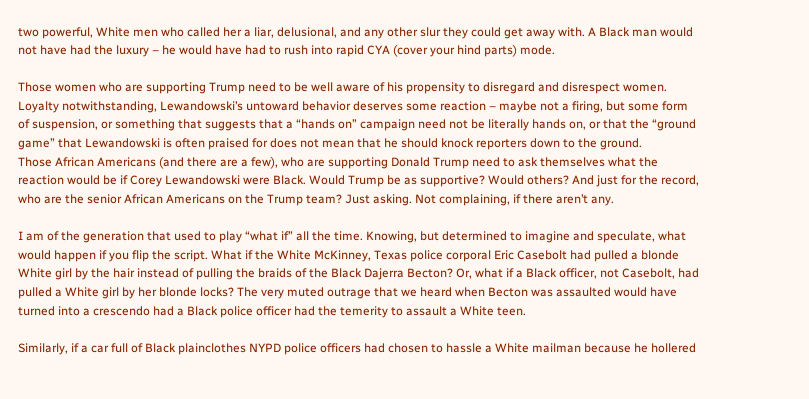two powerful, White men who called her a liar, delusional, and any other slur they could get away with. A Black man would not have had the luxury – he would have had to rush into rapid CYA (cover your hind parts) mode.

Those women who are supporting Trump need to be well aware of his propensity to disregard and disrespect women. Loyalty notwithstanding, Lewandowski’s untoward behavior deserves some reaction – maybe not a firing, but some form of suspension, or something that suggests that a “hands on” campaign need not be literally hands on, or that the “ground game” that Lewandowski is often praised for does not mean that he should knock reporters down to the ground.
Those African Americans (and there are a few), who are supporting Donald Trump need to ask themselves what the reaction would be if Corey Lewandowski were Black. Would Trump be as supportive? Would others? And just for the record, who are the senior African Americans on the Trump team? Just asking. Not complaining, if there aren’t any.

I am of the generation that used to play “what if” all the time. Knowing, but determined to imagine and speculate, what would happen if you flip the script. What if the White McKinney, Texas police corporal Eric Casebolt had pulled a blonde White girl by the hair instead of pulling the braids of the Black Dajerra Becton? Or, what if a Black officer, not Casebolt, had pulled a White girl by her blonde locks? The very muted outrage that we heard when Becton was assaulted would have turned into a crescendo had a Black police officer had the temerity to assault a White teen.

Similarly, if a car full of Black plainclothes NYPD police officers had chosen to hassle a White mailman because he hollered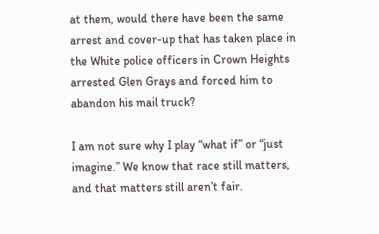at them, would there have been the same arrest and cover-up that has taken place in the White police officers in Crown Heights arrested Glen Grays and forced him to abandon his mail truck?

I am not sure why I play “what if” or “just imagine.” We know that race still matters, and that matters still aren’t fair.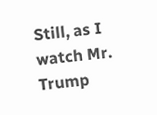Still, as I watch Mr. Trump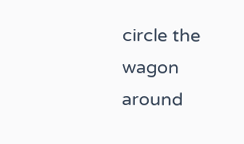circle the wagon around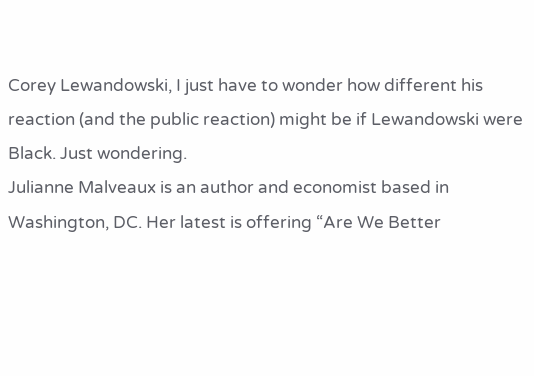Corey Lewandowski, I just have to wonder how different his reaction (and the public reaction) might be if Lewandowski were Black. Just wondering.
Julianne Malveaux is an author and economist based in Washington, DC. Her latest is offering “Are We Better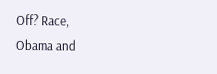Off? Race, Obama and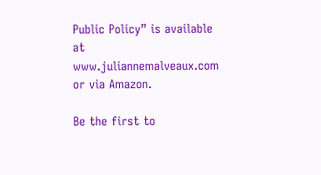Public Policy” is available at www.juliannemalveaux.com or via Amazon.

Be the first to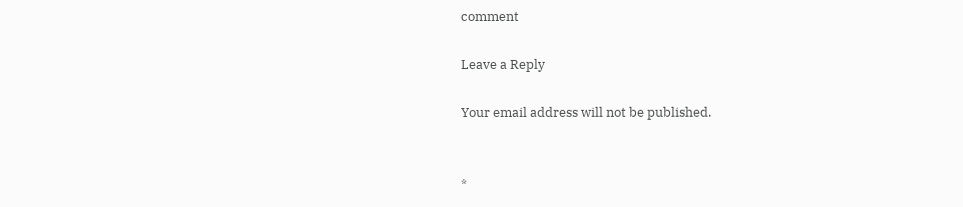comment

Leave a Reply

Your email address will not be published.


*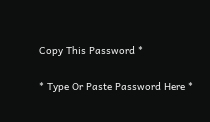Copy This Password *

* Type Or Paste Password Here *